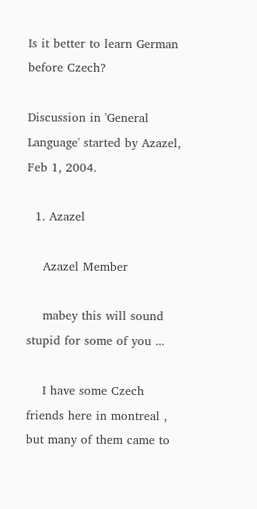Is it better to learn German before Czech?

Discussion in 'General Language' started by Azazel, Feb 1, 2004.

  1. Azazel

    Azazel Member

    mabey this will sound stupid for some of you ...

    I have some Czech friends here in montreal , but many of them came to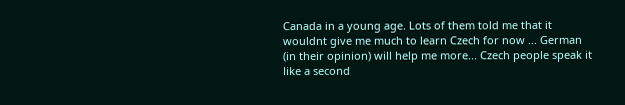Canada in a young age. Lots of them told me that it wouldnt give me much to learn Czech for now ... German (in their opinion) will help me more... Czech people speak it like a second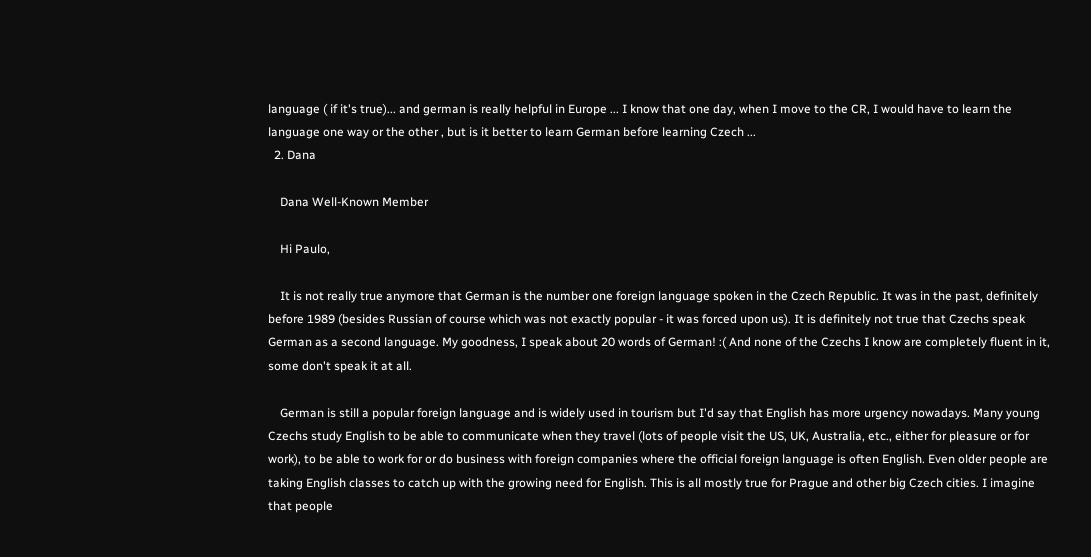language ( if it's true)... and german is really helpful in Europe ... I know that one day, when I move to the CR, I would have to learn the language one way or the other , but is it better to learn German before learning Czech ...
  2. Dana

    Dana Well-Known Member

    Hi Paulo,

    It is not really true anymore that German is the number one foreign language spoken in the Czech Republic. It was in the past, definitely before 1989 (besides Russian of course which was not exactly popular - it was forced upon us). It is definitely not true that Czechs speak German as a second language. My goodness, I speak about 20 words of German! :( And none of the Czechs I know are completely fluent in it, some don't speak it at all.

    German is still a popular foreign language and is widely used in tourism but I'd say that English has more urgency nowadays. Many young Czechs study English to be able to communicate when they travel (lots of people visit the US, UK, Australia, etc., either for pleasure or for work), to be able to work for or do business with foreign companies where the official foreign language is often English. Even older people are taking English classes to catch up with the growing need for English. This is all mostly true for Prague and other big Czech cities. I imagine that people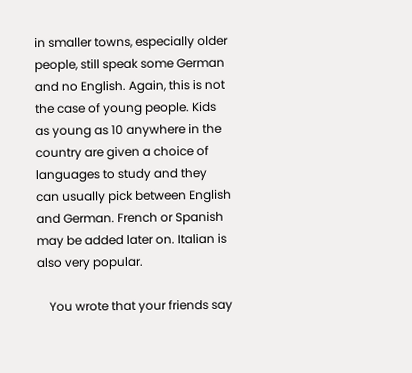in smaller towns, especially older people, still speak some German and no English. Again, this is not the case of young people. Kids as young as 10 anywhere in the country are given a choice of languages to study and they can usually pick between English and German. French or Spanish may be added later on. Italian is also very popular.

    You wrote that your friends say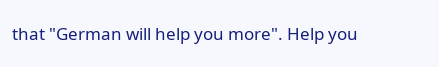that "German will help you more". Help you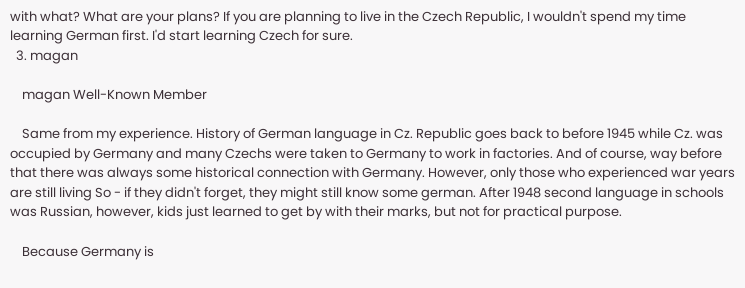with what? What are your plans? If you are planning to live in the Czech Republic, I wouldn't spend my time learning German first. I'd start learning Czech for sure.
  3. magan

    magan Well-Known Member

    Same from my experience. History of German language in Cz. Republic goes back to before 1945 while Cz. was occupied by Germany and many Czechs were taken to Germany to work in factories. And of course, way before that there was always some historical connection with Germany. However, only those who experienced war years are still living So - if they didn't forget, they might still know some german. After 1948 second language in schools was Russian, however, kids just learned to get by with their marks, but not for practical purpose.

    Because Germany is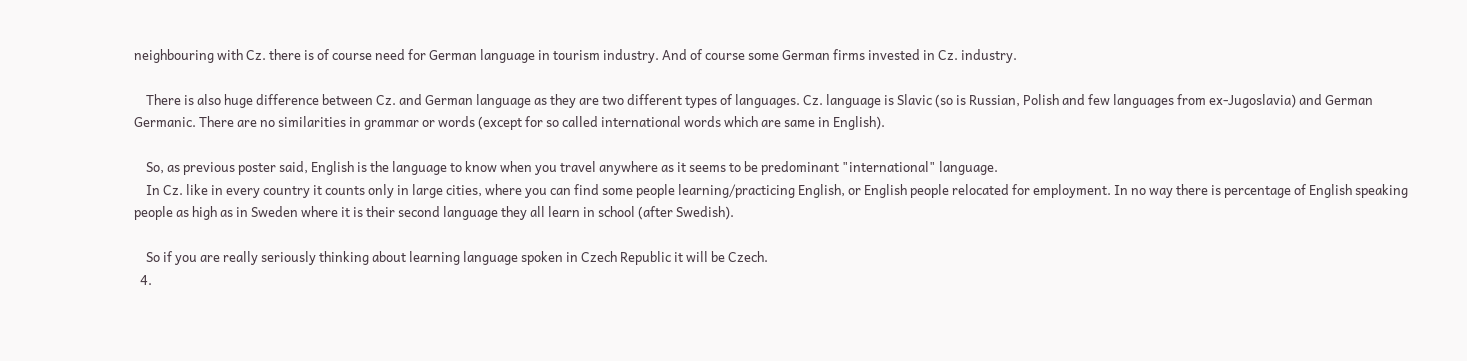neighbouring with Cz. there is of course need for German language in tourism industry. And of course some German firms invested in Cz. industry.

    There is also huge difference between Cz. and German language as they are two different types of languages. Cz. language is Slavic (so is Russian, Polish and few languages from ex-Jugoslavia) and German Germanic. There are no similarities in grammar or words (except for so called international words which are same in English).

    So, as previous poster said, English is the language to know when you travel anywhere as it seems to be predominant "international" language.
    In Cz. like in every country it counts only in large cities, where you can find some people learning/practicing English, or English people relocated for employment. In no way there is percentage of English speaking people as high as in Sweden where it is their second language they all learn in school (after Swedish).

    So if you are really seriously thinking about learning language spoken in Czech Republic it will be Czech.
  4.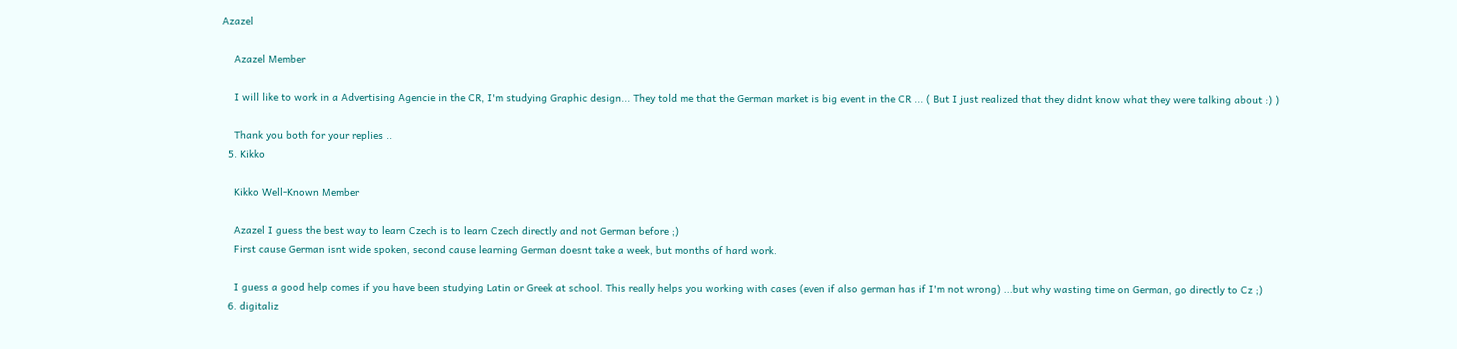Azazel

    Azazel Member

    I will like to work in a Advertising Agencie in the CR, I'm studying Graphic design... They told me that the German market is big event in the CR ... ( But I just realized that they didnt know what they were talking about :) )

    Thank you both for your replies ..
  5. Kikko

    Kikko Well-Known Member

    Azazel I guess the best way to learn Czech is to learn Czech directly and not German before ;)
    First cause German isnt wide spoken, second cause learning German doesnt take a week, but months of hard work.

    I guess a good help comes if you have been studying Latin or Greek at school. This really helps you working with cases (even if also german has if I'm not wrong) ...but why wasting time on German, go directly to Cz ;)
  6. digitaliz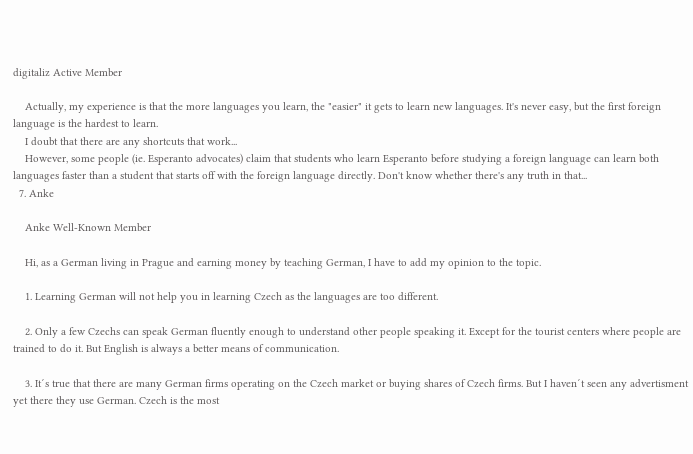digitaliz Active Member

    Actually, my experience is that the more languages you learn, the "easier" it gets to learn new languages. It's never easy, but the first foreign language is the hardest to learn.
    I doubt that there are any shortcuts that work...
    However, some people (ie. Esperanto advocates) claim that students who learn Esperanto before studying a foreign language can learn both languages faster than a student that starts off with the foreign language directly. Don't know whether there's any truth in that...
  7. Anke

    Anke Well-Known Member

    Hi, as a German living in Prague and earning money by teaching German, I have to add my opinion to the topic.

    1. Learning German will not help you in learning Czech as the languages are too different.

    2. Only a few Czechs can speak German fluently enough to understand other people speaking it. Except for the tourist centers where people are trained to do it. But English is always a better means of communication.

    3. It´s true that there are many German firms operating on the Czech market or buying shares of Czech firms. But I haven´t seen any advertisment yet there they use German. Czech is the most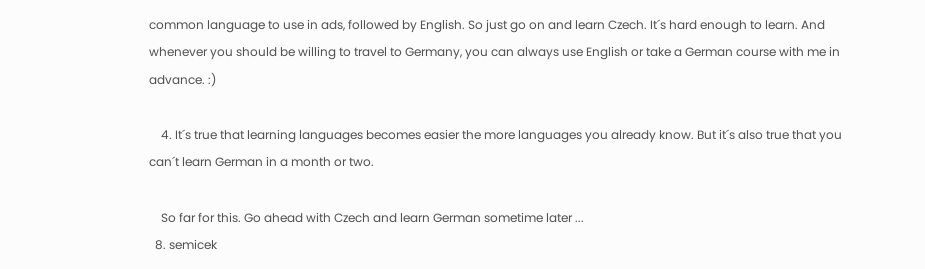common language to use in ads, followed by English. So just go on and learn Czech. It´s hard enough to learn. And whenever you should be willing to travel to Germany, you can always use English or take a German course with me in advance. :)

    4. It´s true that learning languages becomes easier the more languages you already know. But it´s also true that you can´t learn German in a month or two.

    So far for this. Go ahead with Czech and learn German sometime later ...
  8. semicek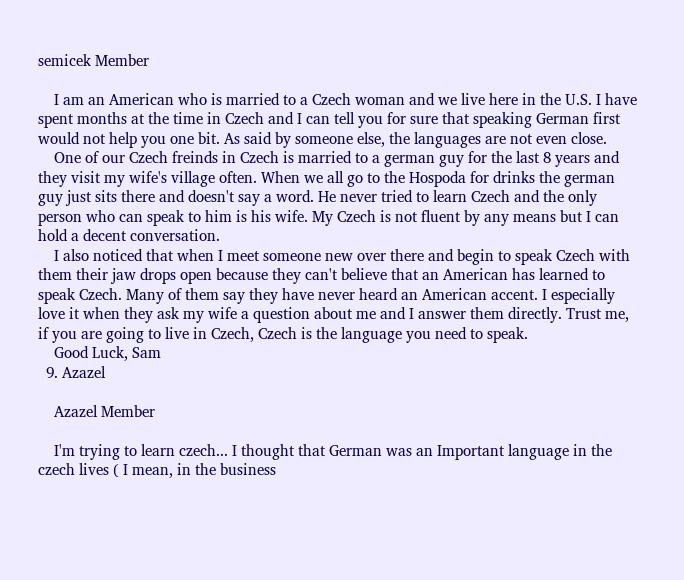semicek Member

    I am an American who is married to a Czech woman and we live here in the U.S. I have spent months at the time in Czech and I can tell you for sure that speaking German first would not help you one bit. As said by someone else, the languages are not even close.
    One of our Czech freinds in Czech is married to a german guy for the last 8 years and they visit my wife's village often. When we all go to the Hospoda for drinks the german guy just sits there and doesn't say a word. He never tried to learn Czech and the only person who can speak to him is his wife. My Czech is not fluent by any means but I can hold a decent conversation.
    I also noticed that when I meet someone new over there and begin to speak Czech with them their jaw drops open because they can't believe that an American has learned to speak Czech. Many of them say they have never heard an American accent. I especially love it when they ask my wife a question about me and I answer them directly. Trust me, if you are going to live in Czech, Czech is the language you need to speak.
    Good Luck, Sam
  9. Azazel

    Azazel Member

    I'm trying to learn czech... I thought that German was an Important language in the czech lives ( I mean, in the business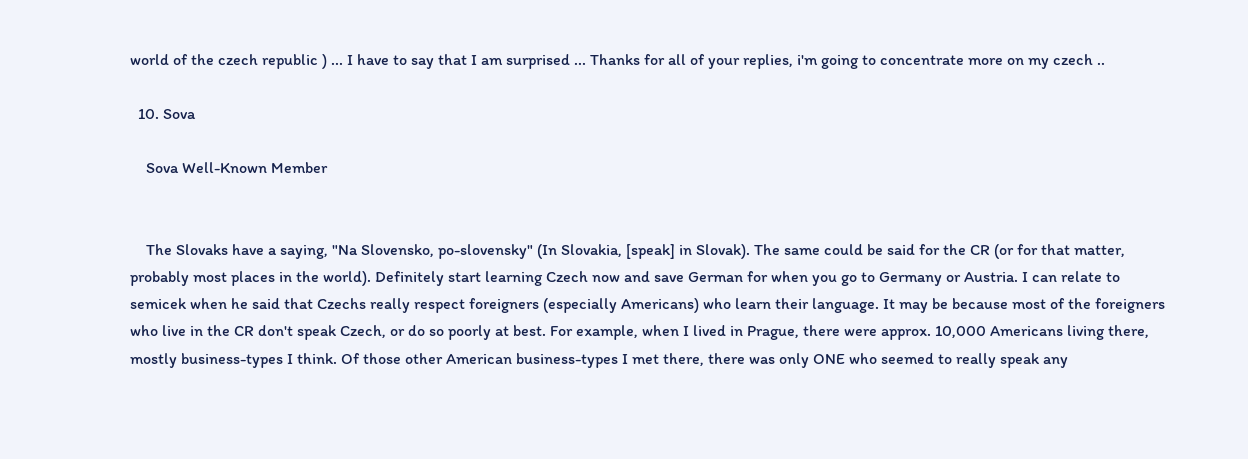world of the czech republic ) ... I have to say that I am surprised ... Thanks for all of your replies, i'm going to concentrate more on my czech ..

  10. Sova

    Sova Well-Known Member


    The Slovaks have a saying, "Na Slovensko, po-slovensky" (In Slovakia, [speak] in Slovak). The same could be said for the CR (or for that matter, probably most places in the world). Definitely start learning Czech now and save German for when you go to Germany or Austria. I can relate to semicek when he said that Czechs really respect foreigners (especially Americans) who learn their language. It may be because most of the foreigners who live in the CR don't speak Czech, or do so poorly at best. For example, when I lived in Prague, there were approx. 10,000 Americans living there, mostly business-types I think. Of those other American business-types I met there, there was only ONE who seemed to really speak any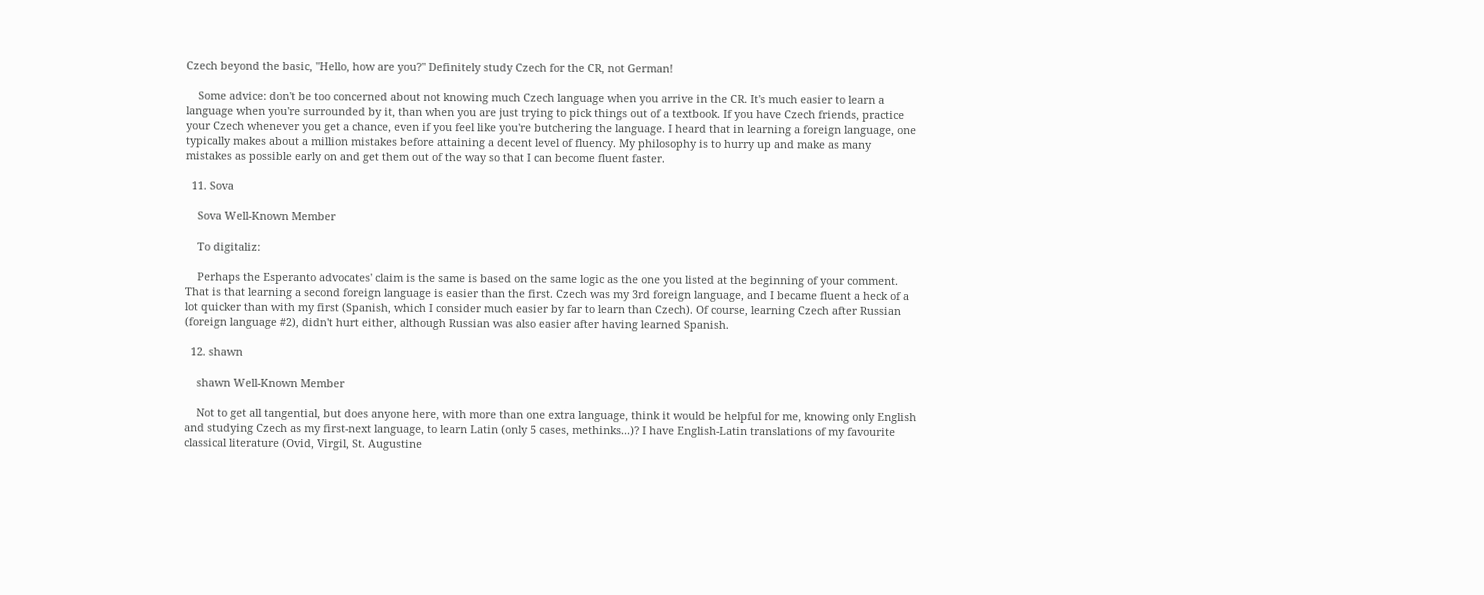Czech beyond the basic, "Hello, how are you?" Definitely study Czech for the CR, not German!

    Some advice: don't be too concerned about not knowing much Czech language when you arrive in the CR. It's much easier to learn a language when you're surrounded by it, than when you are just trying to pick things out of a textbook. If you have Czech friends, practice your Czech whenever you get a chance, even if you feel like you're butchering the language. I heard that in learning a foreign language, one typically makes about a million mistakes before attaining a decent level of fluency. My philosophy is to hurry up and make as many mistakes as possible early on and get them out of the way so that I can become fluent faster.

  11. Sova

    Sova Well-Known Member

    To digitaliz:

    Perhaps the Esperanto advocates' claim is the same is based on the same logic as the one you listed at the beginning of your comment. That is that learning a second foreign language is easier than the first. Czech was my 3rd foreign language, and I became fluent a heck of a lot quicker than with my first (Spanish, which I consider much easier by far to learn than Czech). Of course, learning Czech after Russian (foreign language #2), didn't hurt either, although Russian was also easier after having learned Spanish.

  12. shawn

    shawn Well-Known Member

    Not to get all tangential, but does anyone here, with more than one extra language, think it would be helpful for me, knowing only English and studying Czech as my first-next language, to learn Latin (only 5 cases, methinks...)? I have English-Latin translations of my favourite classical literature (Ovid, Virgil, St. Augustine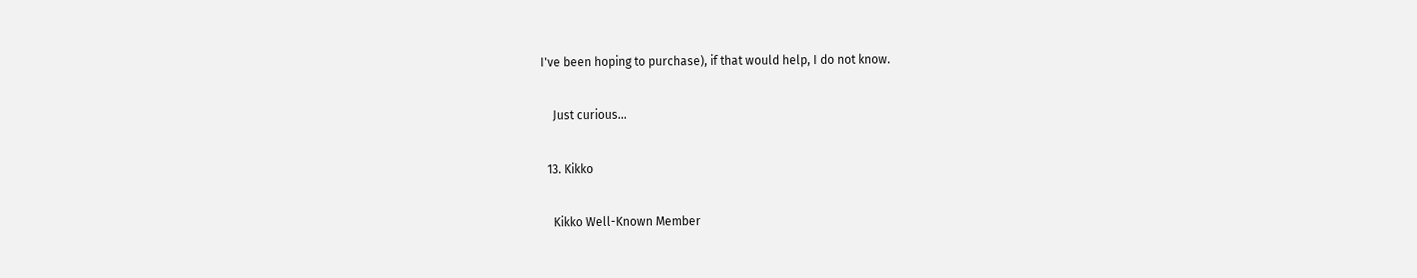I've been hoping to purchase), if that would help, I do not know.

    Just curious...

  13. Kikko

    Kikko Well-Known Member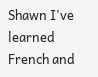Shawn I've learned French and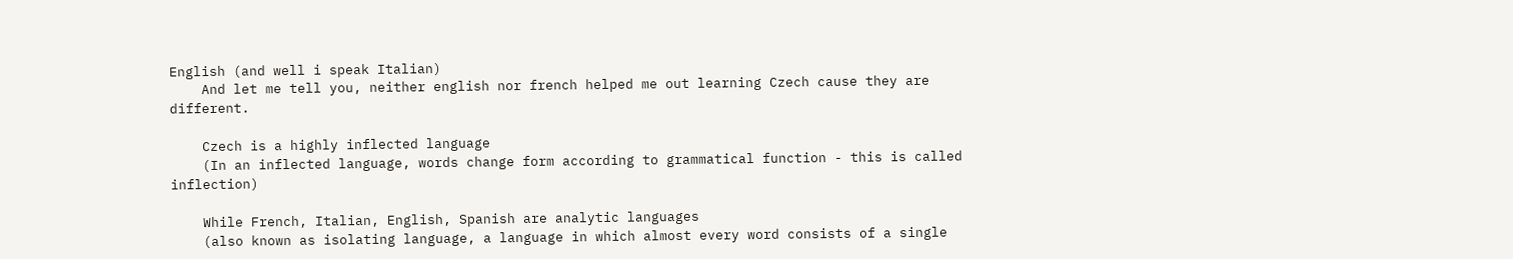English (and well i speak Italian)
    And let me tell you, neither english nor french helped me out learning Czech cause they are different.

    Czech is a highly inflected language
    (In an inflected language, words change form according to grammatical function - this is called inflection)

    While French, Italian, English, Spanish are analytic languages
    (also known as isolating language, a language in which almost every word consists of a single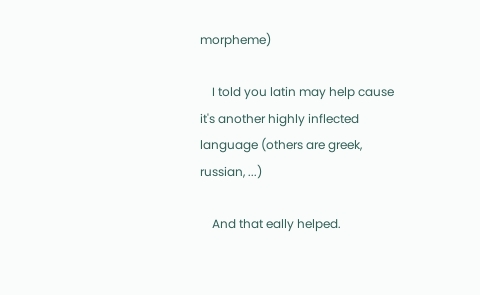morpheme)

    I told you latin may help cause it's another highly inflected language (others are greek, russian, ...)

    And that eally helped.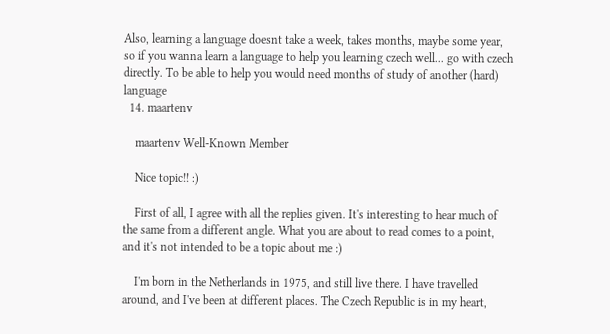Also, learning a language doesnt take a week, takes months, maybe some year, so if you wanna learn a language to help you learning czech well... go with czech directly. To be able to help you would need months of study of another (hard) language
  14. maartenv

    maartenv Well-Known Member

    Nice topic!! :)

    First of all, I agree with all the replies given. It's interesting to hear much of the same from a different angle. What you are about to read comes to a point, and it's not intended to be a topic about me :)

    I'm born in the Netherlands in 1975, and still live there. I have travelled around, and I've been at different places. The Czech Republic is in my heart,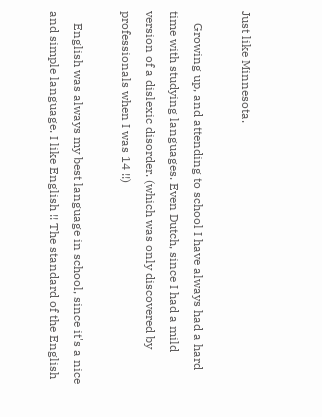Just like Minnesota.

    Growing up, and attending to school I have always had a hard time with studying languages. Even Dutch, since I had a mild version of a dislexic disorder. (which was only discovered by professionals when I was 14 !!)

    English was always my best language in school, since it's a nice and simple language. I like English !! The standard of the English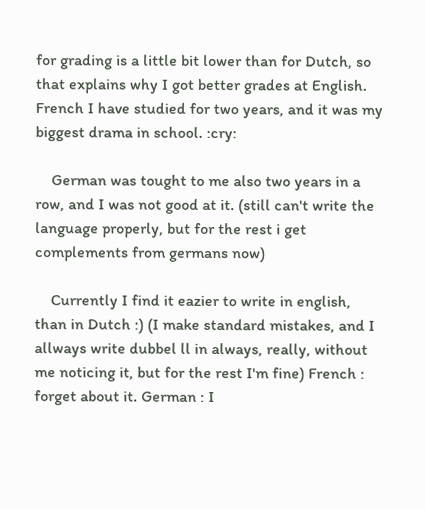for grading is a little bit lower than for Dutch, so that explains why I got better grades at English. French I have studied for two years, and it was my biggest drama in school. :cry:

    German was tought to me also two years in a row, and I was not good at it. (still can't write the language properly, but for the rest i get complements from germans now)

    Currently I find it eazier to write in english, than in Dutch :) (I make standard mistakes, and I allways write dubbel ll in always, really, without me noticing it, but for the rest I'm fine) French : forget about it. German : I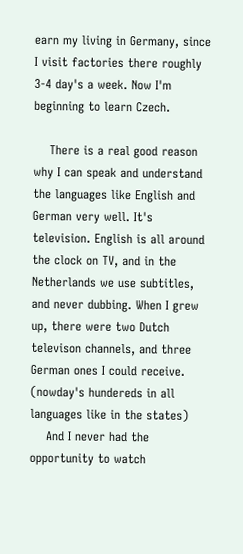earn my living in Germany, since I visit factories there roughly 3-4 day's a week. Now I'm beginning to learn Czech.

    There is a real good reason why I can speak and understand the languages like English and German very well. It's television. English is all around the clock on TV, and in the Netherlands we use subtitles, and never dubbing. When I grew up, there were two Dutch televison channels, and three German ones I could receive. (nowday's hundereds in all languages like in the states)
    And I never had the opportunity to watch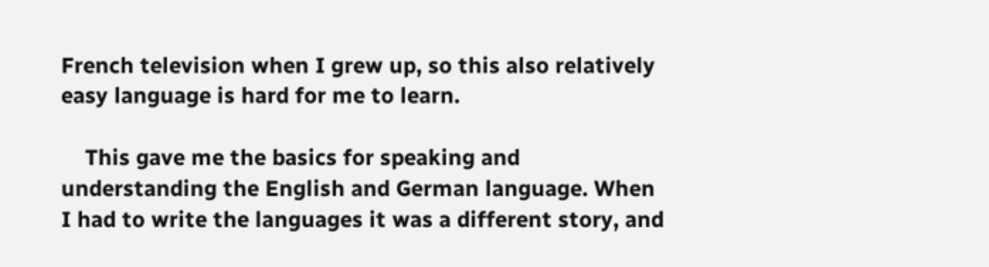French television when I grew up, so this also relatively easy language is hard for me to learn.

    This gave me the basics for speaking and understanding the English and German language. When I had to write the languages it was a different story, and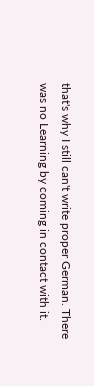that's why I still can't write proper German. There was no Learning by coming in contact with it.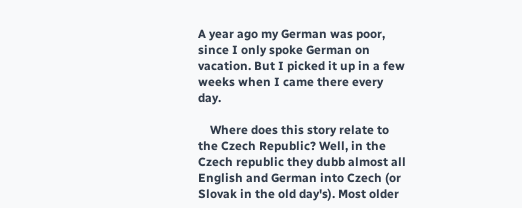A year ago my German was poor, since I only spoke German on vacation. But I picked it up in a few weeks when I came there every day.

    Where does this story relate to the Czech Republic? Well, in the Czech republic they dubb almost all English and German into Czech (or Slovak in the old day's). Most older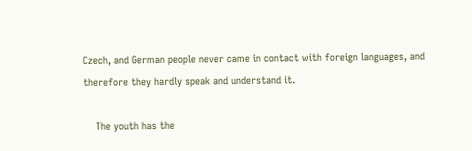Czech, and German people never came in contact with foreign languages, and therefore they hardly speak and understand it.

    The youth has the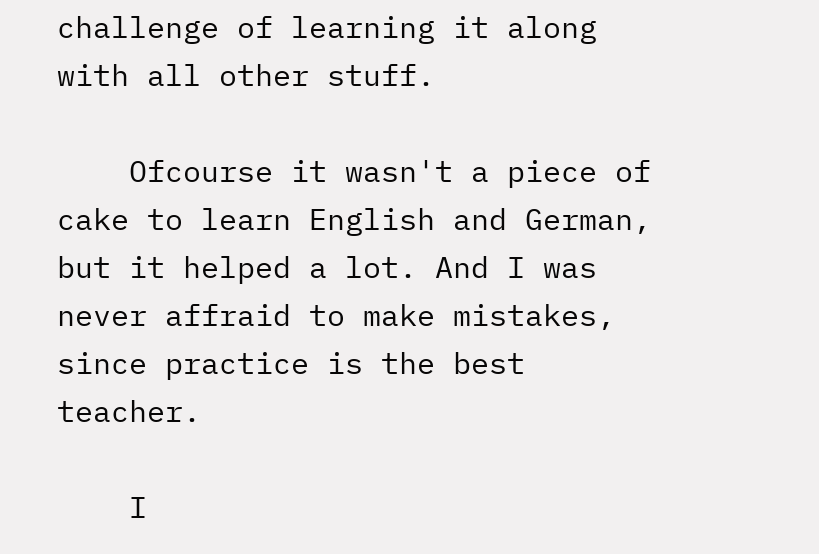challenge of learning it along with all other stuff.

    Ofcourse it wasn't a piece of cake to learn English and German, but it helped a lot. And I was never affraid to make mistakes, since practice is the best teacher.

    I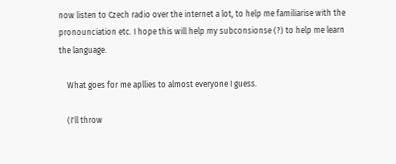now listen to Czech radio over the internet a lot, to help me familiarise with the pronounciation etc. I hope this will help my subconsionse (?) to help me learn the language.

    What goes for me apllies to almost everyone I guess.

    (I'll throw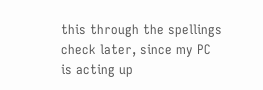this through the spellings check later, since my PC is acting up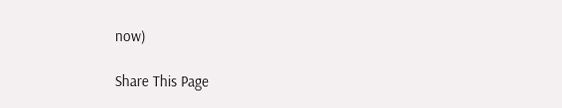now)

Share This Page